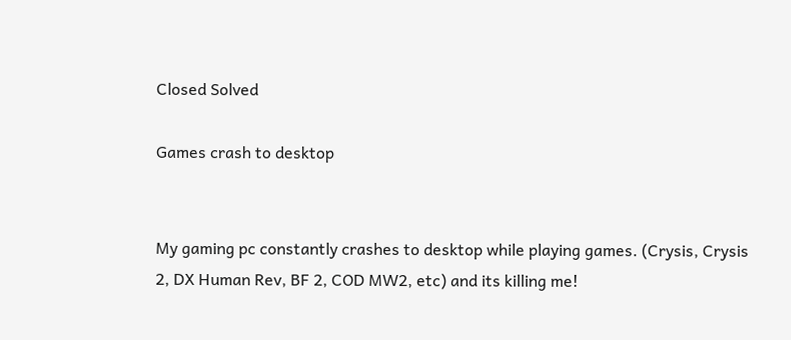Closed Solved

Games crash to desktop


My gaming pc constantly crashes to desktop while playing games. (Crysis, Crysis 2, DX Human Rev, BF 2, COD MW2, etc) and its killing me!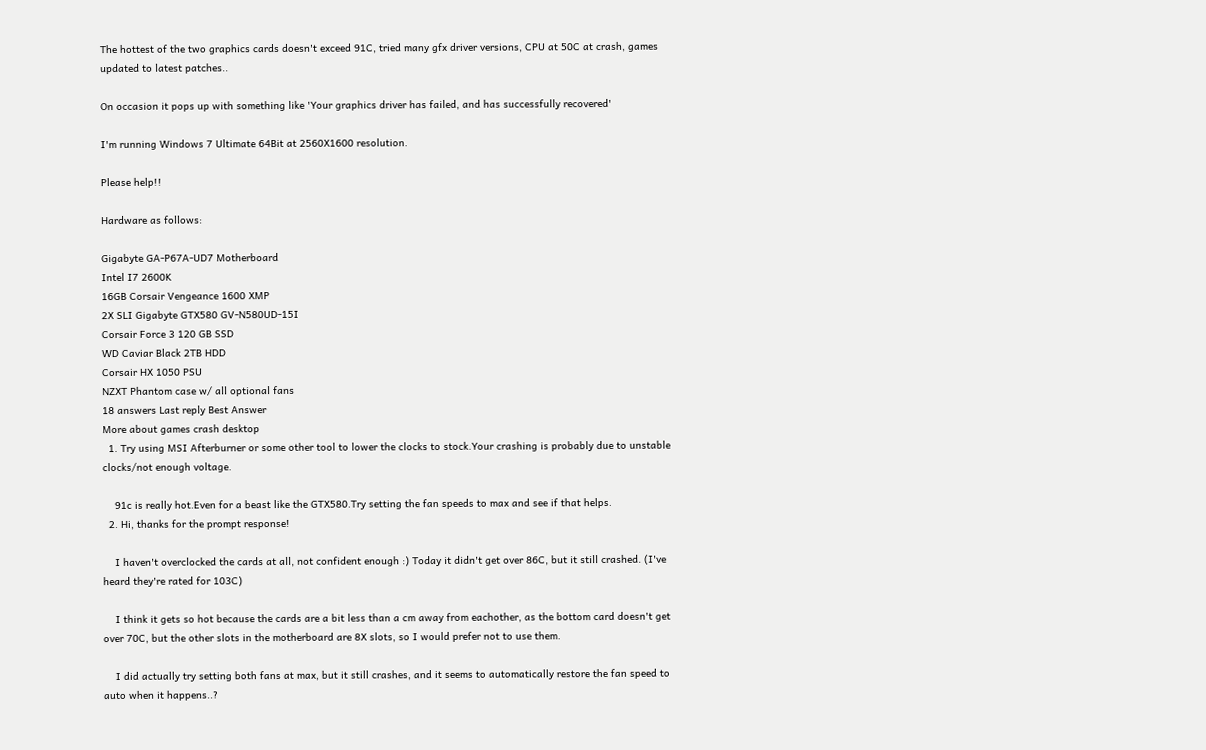The hottest of the two graphics cards doesn't exceed 91C, tried many gfx driver versions, CPU at 50C at crash, games updated to latest patches..

On occasion it pops up with something like 'Your graphics driver has failed, and has successfully recovered'

I'm running Windows 7 Ultimate 64Bit at 2560X1600 resolution.

Please help!!

Hardware as follows:

Gigabyte GA-P67A-UD7 Motherboard
Intel I7 2600K
16GB Corsair Vengeance 1600 XMP
2X SLI Gigabyte GTX580 GV-N580UD-15I
Corsair Force 3 120 GB SSD
WD Caviar Black 2TB HDD
Corsair HX 1050 PSU
NZXT Phantom case w/ all optional fans
18 answers Last reply Best Answer
More about games crash desktop
  1. Try using MSI Afterburner or some other tool to lower the clocks to stock.Your crashing is probably due to unstable clocks/not enough voltage.

    91c is really hot.Even for a beast like the GTX580.Try setting the fan speeds to max and see if that helps.
  2. Hi, thanks for the prompt response!

    I haven't overclocked the cards at all, not confident enough :) Today it didn't get over 86C, but it still crashed. (I've heard they're rated for 103C)

    I think it gets so hot because the cards are a bit less than a cm away from eachother, as the bottom card doesn't get over 70C, but the other slots in the motherboard are 8X slots, so I would prefer not to use them.

    I did actually try setting both fans at max, but it still crashes, and it seems to automatically restore the fan speed to auto when it happens..?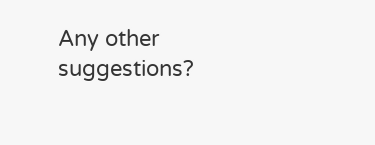Any other suggestions?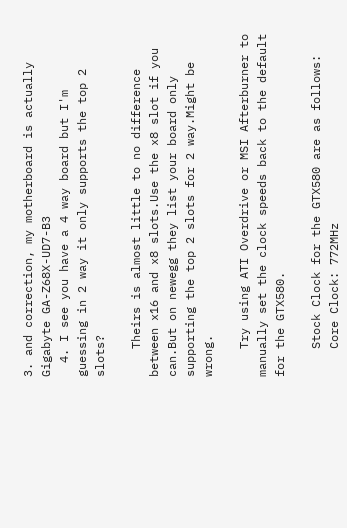3. and correction, my motherboard is actually Gigabyte GA-Z68X-UD7-B3
  4. I see you have a 4 way board but I'm guessing in 2 way it only supports the top 2 slots?

    Theirs is almost little to no difference between x16 and x8 slots.Use the x8 slot if you can.But on newegg they list your board only supporting the top 2 slots for 2 way.Might be wrong.

    Try using ATI Overdrive or MSI Afterburner to manually set the clock speeds back to the default for the GTX580.

    Stock Clock for the GTX580 are as follows:
    Core Clock: 772MHz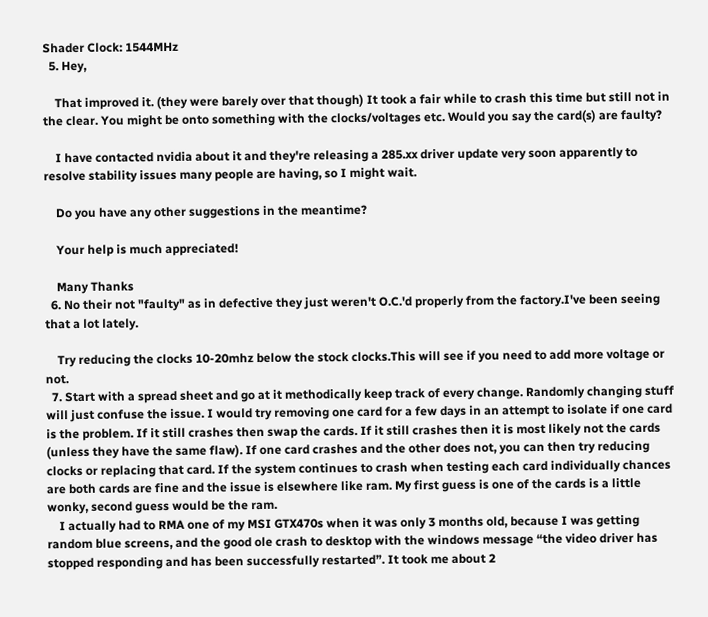Shader Clock: 1544MHz
  5. Hey,

    That improved it. (they were barely over that though) It took a fair while to crash this time but still not in the clear. You might be onto something with the clocks/voltages etc. Would you say the card(s) are faulty?

    I have contacted nvidia about it and they're releasing a 285.xx driver update very soon apparently to resolve stability issues many people are having, so I might wait.

    Do you have any other suggestions in the meantime?

    Your help is much appreciated!

    Many Thanks
  6. No their not "faulty" as in defective they just weren't O.C.'d properly from the factory.I've been seeing that a lot lately.

    Try reducing the clocks 10-20mhz below the stock clocks.This will see if you need to add more voltage or not.
  7. Start with a spread sheet and go at it methodically keep track of every change. Randomly changing stuff will just confuse the issue. I would try removing one card for a few days in an attempt to isolate if one card is the problem. If it still crashes then swap the cards. If it still crashes then it is most likely not the cards (unless they have the same flaw). If one card crashes and the other does not, you can then try reducing clocks or replacing that card. If the system continues to crash when testing each card individually chances are both cards are fine and the issue is elsewhere like ram. My first guess is one of the cards is a little wonky, second guess would be the ram.
    I actually had to RMA one of my MSI GTX470s when it was only 3 months old, because I was getting random blue screens, and the good ole crash to desktop with the windows message “the video driver has stopped responding and has been successfully restarted”. It took me about 2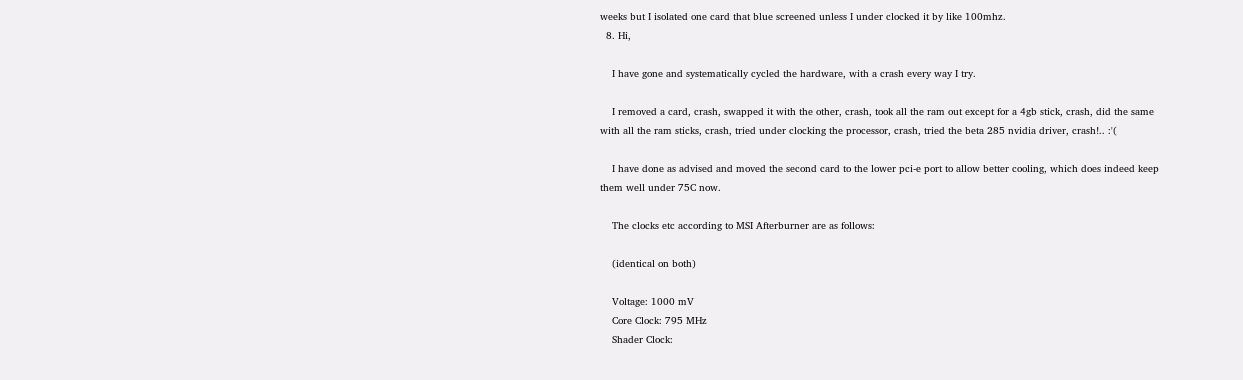weeks but I isolated one card that blue screened unless I under clocked it by like 100mhz.
  8. Hi,

    I have gone and systematically cycled the hardware, with a crash every way I try.

    I removed a card, crash, swapped it with the other, crash, took all the ram out except for a 4gb stick, crash, did the same with all the ram sticks, crash, tried under clocking the processor, crash, tried the beta 285 nvidia driver, crash!.. :'(

    I have done as advised and moved the second card to the lower pci-e port to allow better cooling, which does indeed keep them well under 75C now.

    The clocks etc according to MSI Afterburner are as follows:

    (identical on both)

    Voltage: 1000 mV
    Core Clock: 795 MHz
    Shader Clock: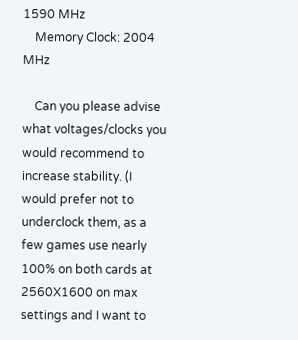1590 MHz
    Memory Clock: 2004 MHz

    Can you please advise what voltages/clocks you would recommend to increase stability. (I would prefer not to underclock them, as a few games use nearly 100% on both cards at 2560X1600 on max settings and I want to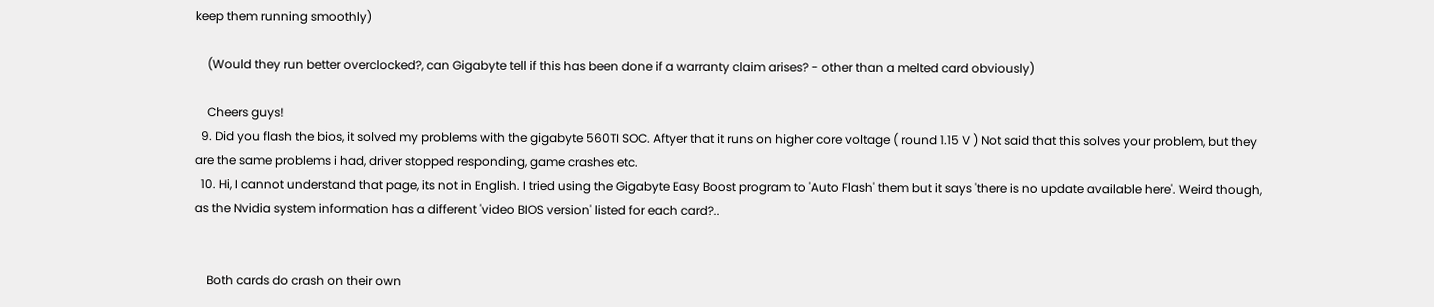keep them running smoothly)

    (Would they run better overclocked?, can Gigabyte tell if this has been done if a warranty claim arises? - other than a melted card obviously)

    Cheers guys!
  9. Did you flash the bios, it solved my problems with the gigabyte 560TI SOC. Aftyer that it runs on higher core voltage ( round 1.15 V ) Not said that this solves your problem, but they are the same problems i had, driver stopped responding, game crashes etc.
  10. Hi, I cannot understand that page, its not in English. I tried using the Gigabyte Easy Boost program to 'Auto Flash' them but it says 'there is no update available here'. Weird though, as the Nvidia system information has a different 'video BIOS version' listed for each card?..


    Both cards do crash on their own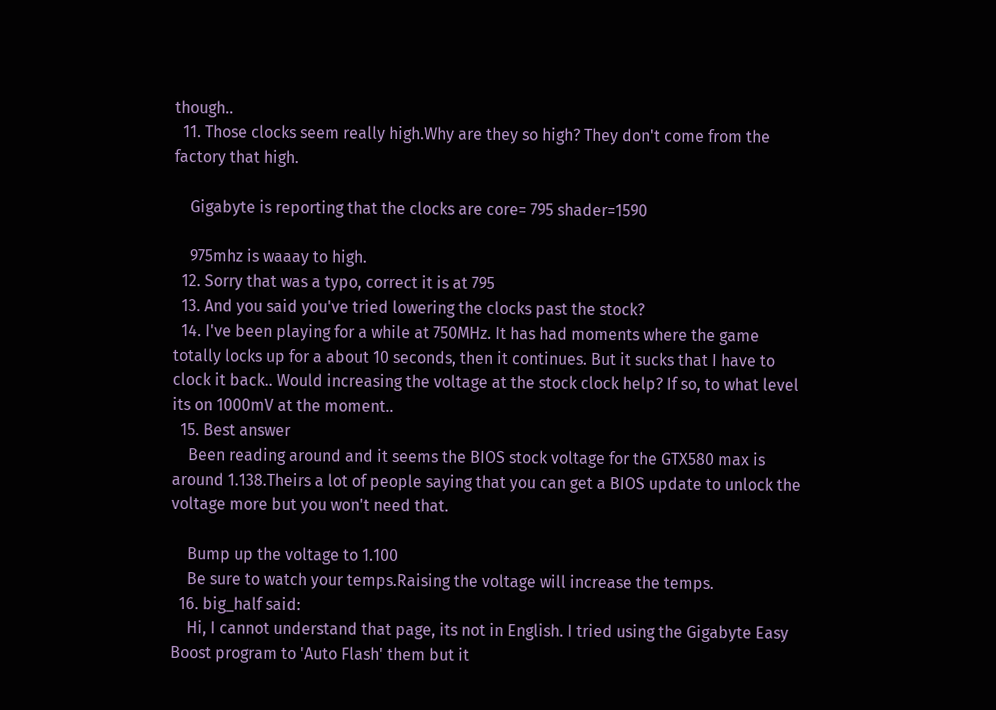though..
  11. Those clocks seem really high.Why are they so high? They don't come from the factory that high.

    Gigabyte is reporting that the clocks are core= 795 shader=1590

    975mhz is waaay to high.
  12. Sorry that was a typo, correct it is at 795
  13. And you said you've tried lowering the clocks past the stock?
  14. I've been playing for a while at 750MHz. It has had moments where the game totally locks up for a about 10 seconds, then it continues. But it sucks that I have to clock it back.. Would increasing the voltage at the stock clock help? If so, to what level its on 1000mV at the moment..
  15. Best answer
    Been reading around and it seems the BIOS stock voltage for the GTX580 max is around 1.138.Theirs a lot of people saying that you can get a BIOS update to unlock the voltage more but you won't need that.

    Bump up the voltage to 1.100
    Be sure to watch your temps.Raising the voltage will increase the temps.
  16. big_half said:
    Hi, I cannot understand that page, its not in English. I tried using the Gigabyte Easy Boost program to 'Auto Flash' them but it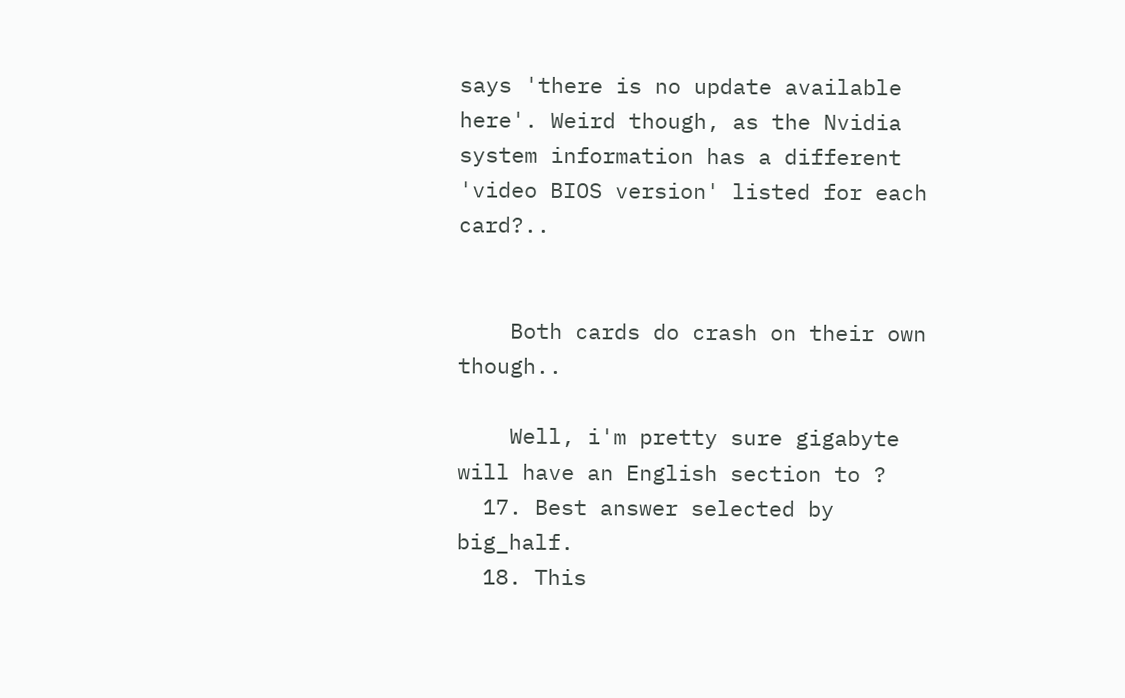says 'there is no update available here'. Weird though, as the Nvidia system information has a different 'video BIOS version' listed for each card?..


    Both cards do crash on their own though..

    Well, i'm pretty sure gigabyte will have an English section to ?
  17. Best answer selected by big_half.
  18. This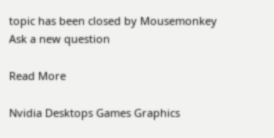topic has been closed by Mousemonkey
Ask a new question

Read More

Nvidia Desktops Games Graphics